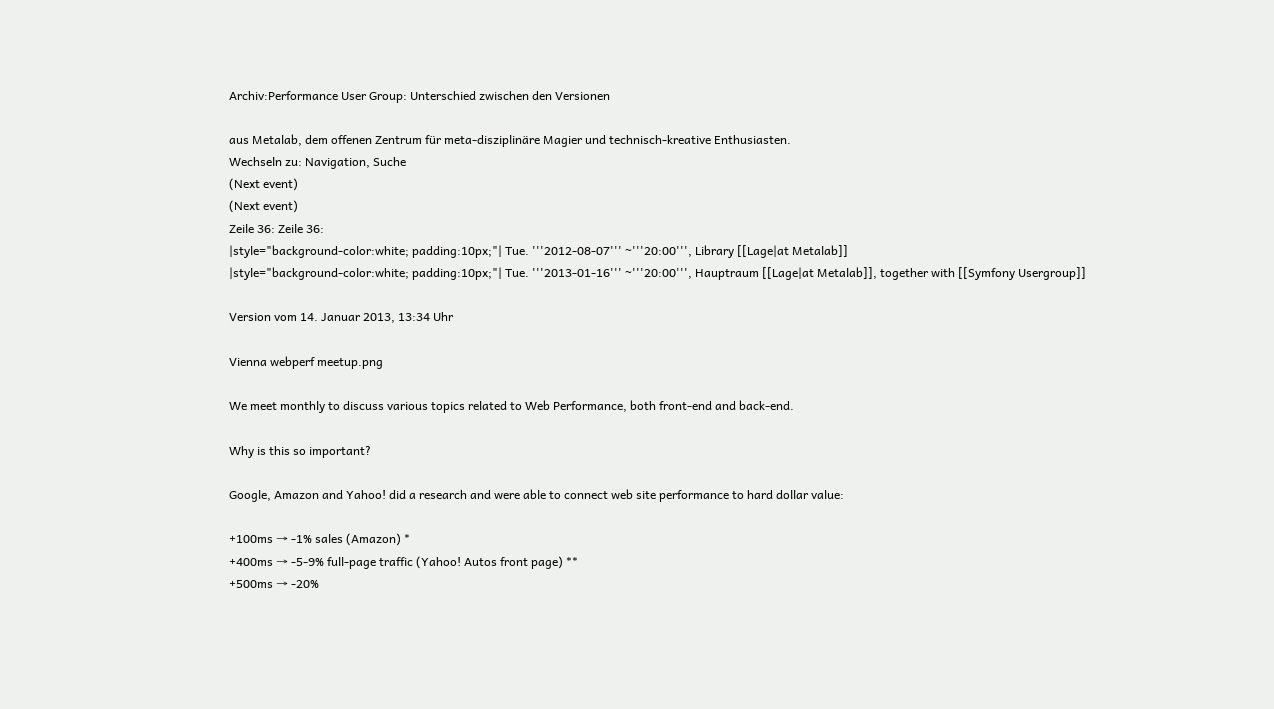Archiv:Performance User Group: Unterschied zwischen den Versionen

aus Metalab, dem offenen Zentrum für meta-disziplinäre Magier und technisch-kreative Enthusiasten.
Wechseln zu: Navigation, Suche
(Next event)
(Next event)
Zeile 36: Zeile 36:
|style="background-color:white; padding:10px;"| Tue. '''2012-08-07''' ~'''20:00''', Library [[Lage|at Metalab]]
|style="background-color:white; padding:10px;"| Tue. '''2013-01-16''' ~'''20:00''', Hauptraum [[Lage|at Metalab]], together with [[Symfony Usergroup]]

Version vom 14. Januar 2013, 13:34 Uhr

Vienna webperf meetup.png

We meet monthly to discuss various topics related to Web Performance, both front-end and back-end.

Why is this so important?

Google, Amazon and Yahoo! did a research and were able to connect web site performance to hard dollar value:

+100ms → -1% sales (Amazon) *
+400ms → -5-9% full-page traffic (Yahoo! Autos front page) **
+500ms → -20%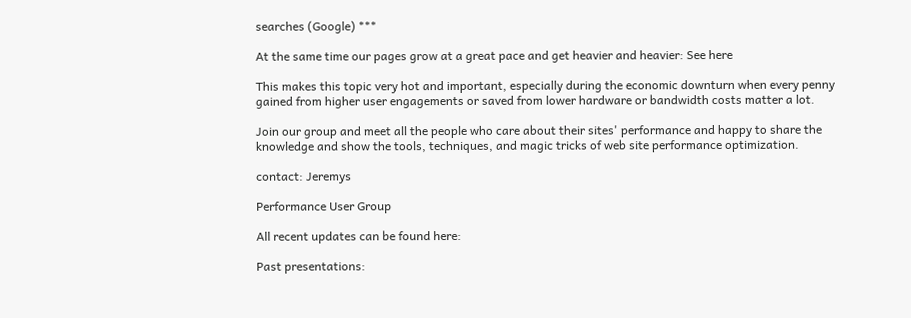searches (Google) ***

At the same time our pages grow at a great pace and get heavier and heavier: See here

This makes this topic very hot and important, especially during the economic downturn when every penny gained from higher user engagements or saved from lower hardware or bandwidth costs matter a lot.

Join our group and meet all the people who care about their sites' performance and happy to share the knowledge and show the tools, techniques, and magic tricks of web site performance optimization.

contact: Jeremys

Performance User Group

All recent updates can be found here:

Past presentations: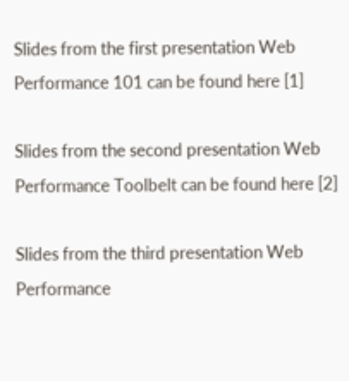Slides from the first presentation Web Performance 101 can be found here [1]

Slides from the second presentation Web Performance Toolbelt can be found here [2]

Slides from the third presentation Web Performance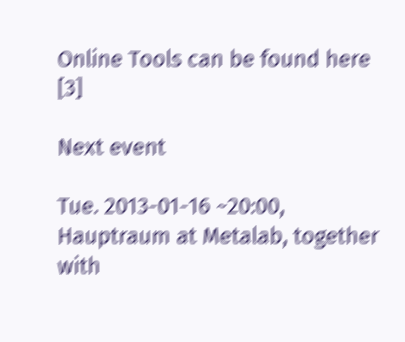Online Tools can be found here [3]

Next event

Tue. 2013-01-16 ~20:00, Hauptraum at Metalab, together with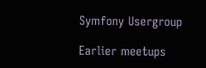Symfony Usergroup

Earlier meetups